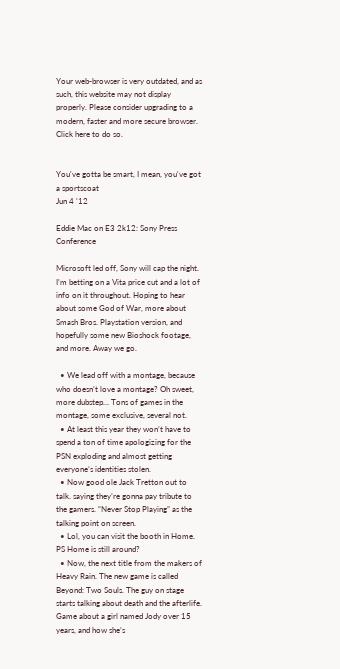Your web-browser is very outdated, and as such, this website may not display properly. Please consider upgrading to a modern, faster and more secure browser. Click here to do so.


You've gotta be smart, I mean, you've got a sportscoat
Jun 4 '12

Eddie Mac on E3 2k12: Sony Press Conference

Microsoft led off, Sony will cap the night. I’m betting on a Vita price cut and a lot of info on it throughout. Hoping to hear about some God of War, more about Smash Bros. Playstation version, and hopefully some new Bioshock footage, and more. Away we go.

  • We lead off with a montage, because who doesn’t love a montage? Oh sweet, more dubstep… Tons of games in the montage, some exclusive, several not.
  • At least this year they won’t have to spend a ton of time apologizing for the PSN exploding and almost getting everyone’s identities stolen.
  • Now good ole Jack Tretton out to talk. saying they’re gonna pay tribute to the gamers. “Never Stop Playing” as the talking point on screen.
  • Lol, you can visit the booth in Home. PS Home is still around?
  • Now, the next title from the makers of Heavy Rain. The new game is called Beyond: Two Souls. The guy on stage starts talking about death and the afterlife. Game about a girl named Jody over 15 years, and how she’s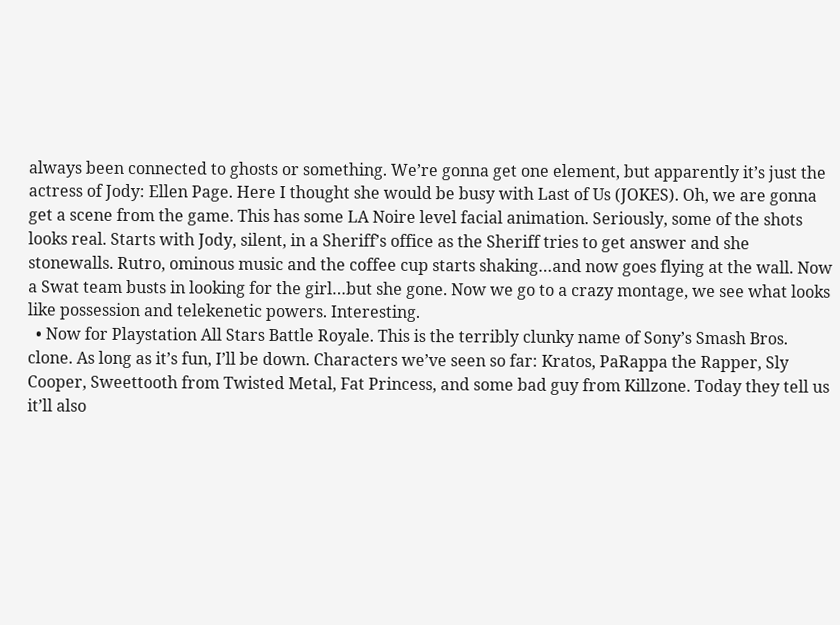always been connected to ghosts or something. We’re gonna get one element, but apparently it’s just the actress of Jody: Ellen Page. Here I thought she would be busy with Last of Us (JOKES). Oh, we are gonna get a scene from the game. This has some LA Noire level facial animation. Seriously, some of the shots looks real. Starts with Jody, silent, in a Sheriff’s office as the Sheriff tries to get answer and she stonewalls. Rutro, ominous music and the coffee cup starts shaking…and now goes flying at the wall. Now a Swat team busts in looking for the girl…but she gone. Now we go to a crazy montage, we see what looks like possession and telekenetic powers. Interesting.
  • Now for Playstation All Stars Battle Royale. This is the terribly clunky name of Sony’s Smash Bros. clone. As long as it’s fun, I’ll be down. Characters we’ve seen so far: Kratos, PaRappa the Rapper, Sly Cooper, Sweettooth from Twisted Metal, Fat Princess, and some bad guy from Killzone. Today they tell us it’ll also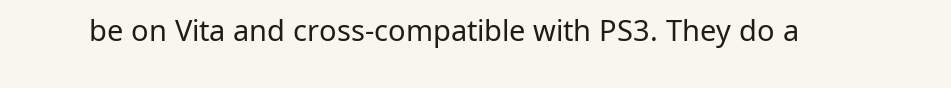be on Vita and cross-compatible with PS3. They do a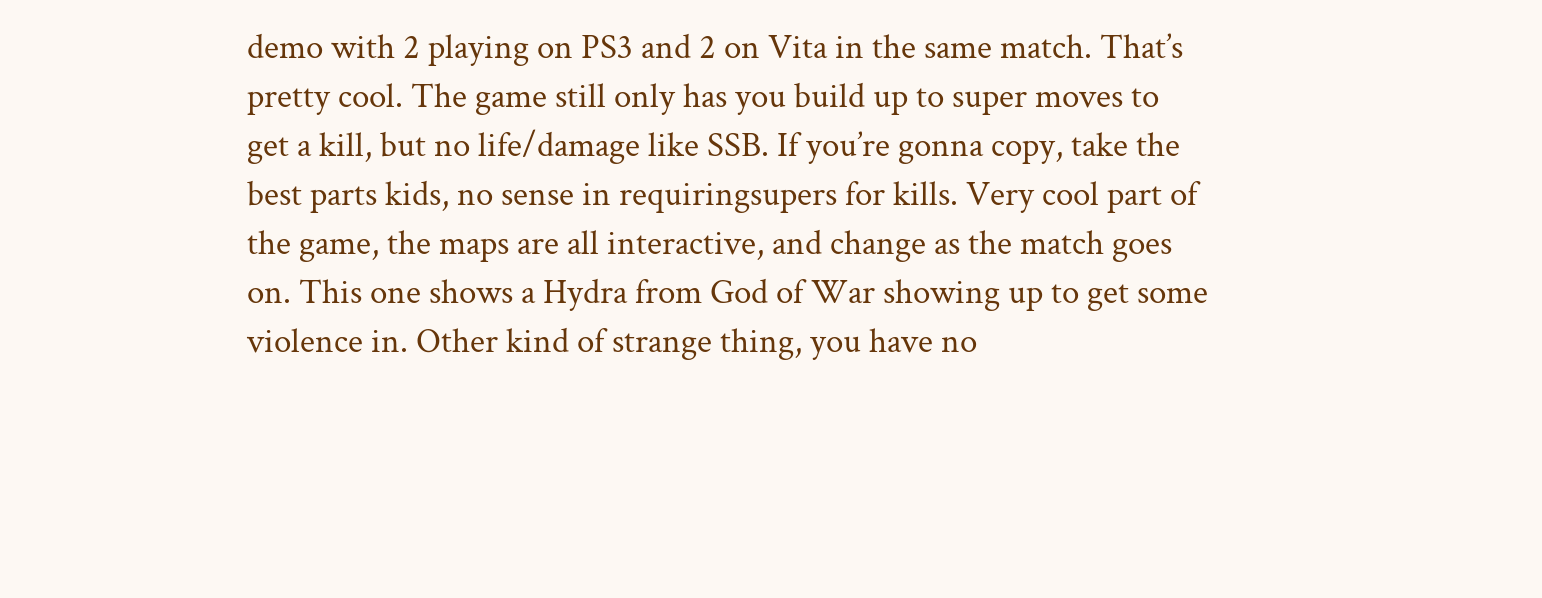demo with 2 playing on PS3 and 2 on Vita in the same match. That’s pretty cool. The game still only has you build up to super moves to get a kill, but no life/damage like SSB. If you’re gonna copy, take the best parts kids, no sense in requiringsupers for kills. Very cool part of the game, the maps are all interactive, and change as the match goes on. This one shows a Hydra from God of War showing up to get some violence in. Other kind of strange thing, you have no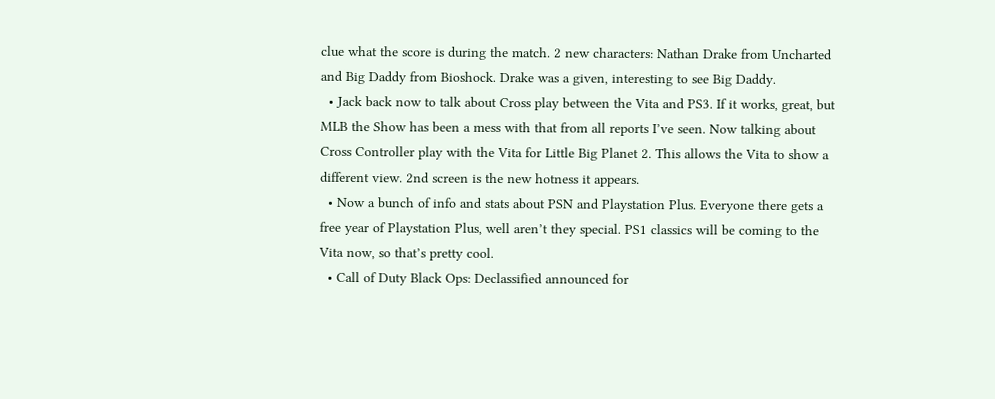clue what the score is during the match. 2 new characters: Nathan Drake from Uncharted and Big Daddy from Bioshock. Drake was a given, interesting to see Big Daddy.
  • Jack back now to talk about Cross play between the Vita and PS3. If it works, great, but MLB the Show has been a mess with that from all reports I’ve seen. Now talking about Cross Controller play with the Vita for Little Big Planet 2. This allows the Vita to show a different view. 2nd screen is the new hotness it appears.
  • Now a bunch of info and stats about PSN and Playstation Plus. Everyone there gets a free year of Playstation Plus, well aren’t they special. PS1 classics will be coming to the Vita now, so that’s pretty cool.
  • Call of Duty Black Ops: Declassified announced for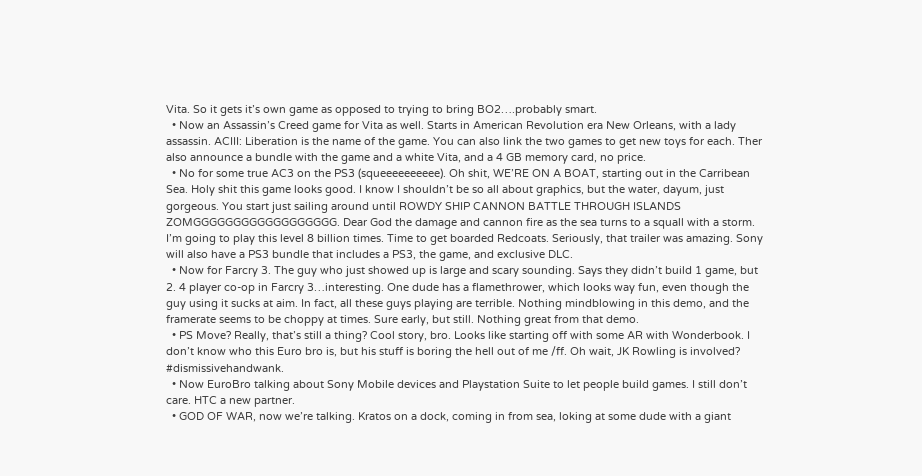Vita. So it gets it’s own game as opposed to trying to bring BO2….probably smart.
  • Now an Assassin’s Creed game for Vita as well. Starts in American Revolution era New Orleans, with a lady assassin. ACIII: Liberation is the name of the game. You can also link the two games to get new toys for each. Ther also announce a bundle with the game and a white Vita, and a 4 GB memory card, no price.
  • No for some true AC3 on the PS3 (squeeeeeeeeee). Oh shit, WE’RE ON A BOAT, starting out in the Carribean Sea. Holy shit this game looks good. I know I shouldn’t be so all about graphics, but the water, dayum, just gorgeous. You start just sailing around until ROWDY SHIP CANNON BATTLE THROUGH ISLANDS ZOMGGGGGGGGGGGGGGGGGG. Dear God the damage and cannon fire as the sea turns to a squall with a storm. I’m going to play this level 8 billion times. Time to get boarded Redcoats. Seriously, that trailer was amazing. Sony will also have a PS3 bundle that includes a PS3, the game, and exclusive DLC.
  • Now for Farcry 3. The guy who just showed up is large and scary sounding. Says they didn’t build 1 game, but 2. 4 player co-op in Farcry 3…interesting. One dude has a flamethrower, which looks way fun, even though the guy using it sucks at aim. In fact, all these guys playing are terrible. Nothing mindblowing in this demo, and the framerate seems to be choppy at times. Sure early, but still. Nothing great from that demo.
  • PS Move? Really, that’s still a thing? Cool story, bro. Looks like starting off with some AR with Wonderbook. I don’t know who this Euro bro is, but his stuff is boring the hell out of me /ff. Oh wait, JK Rowling is involved? #dismissivehandwank.
  • Now EuroBro talking about Sony Mobile devices and Playstation Suite to let people build games. I still don’t care. HTC a new partner.
  • GOD OF WAR, now we’re talking. Kratos on a dock, coming in from sea, loking at some dude with a giant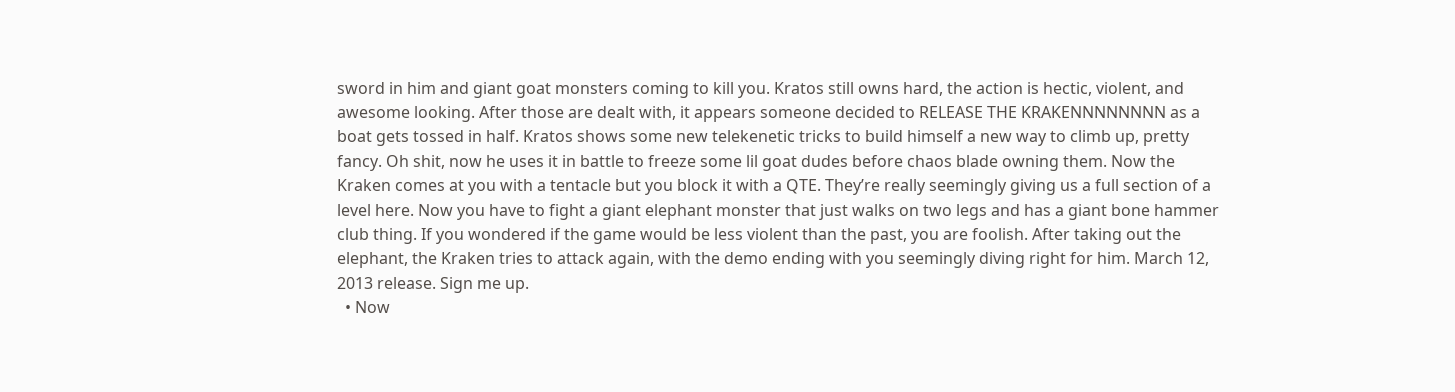sword in him and giant goat monsters coming to kill you. Kratos still owns hard, the action is hectic, violent, and awesome looking. After those are dealt with, it appears someone decided to RELEASE THE KRAKENNNNNNNN as a boat gets tossed in half. Kratos shows some new telekenetic tricks to build himself a new way to climb up, pretty fancy. Oh shit, now he uses it in battle to freeze some lil goat dudes before chaos blade owning them. Now the Kraken comes at you with a tentacle but you block it with a QTE. They’re really seemingly giving us a full section of a level here. Now you have to fight a giant elephant monster that just walks on two legs and has a giant bone hammer club thing. If you wondered if the game would be less violent than the past, you are foolish. After taking out the elephant, the Kraken tries to attack again, with the demo ending with you seemingly diving right for him. March 12, 2013 release. Sign me up.
  • Now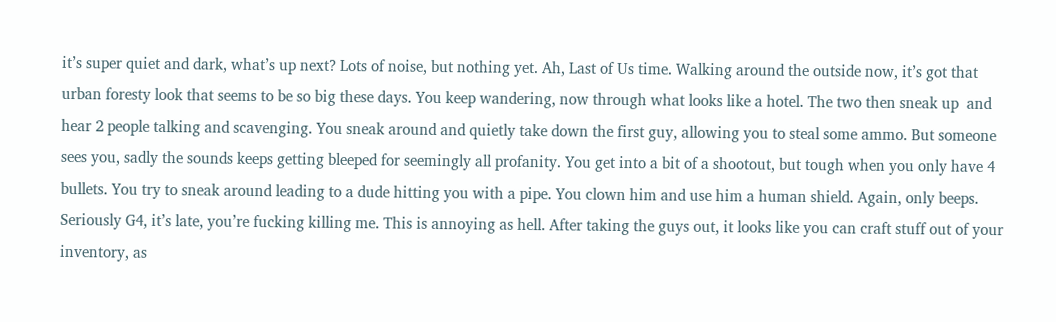it’s super quiet and dark, what’s up next? Lots of noise, but nothing yet. Ah, Last of Us time. Walking around the outside now, it’s got that urban foresty look that seems to be so big these days. You keep wandering, now through what looks like a hotel. The two then sneak up  and hear 2 people talking and scavenging. You sneak around and quietly take down the first guy, allowing you to steal some ammo. But someone sees you, sadly the sounds keeps getting bleeped for seemingly all profanity. You get into a bit of a shootout, but tough when you only have 4 bullets. You try to sneak around leading to a dude hitting you with a pipe. You clown him and use him a human shield. Again, only beeps. Seriously G4, it’s late, you’re fucking killing me. This is annoying as hell. After taking the guys out, it looks like you can craft stuff out of your inventory, as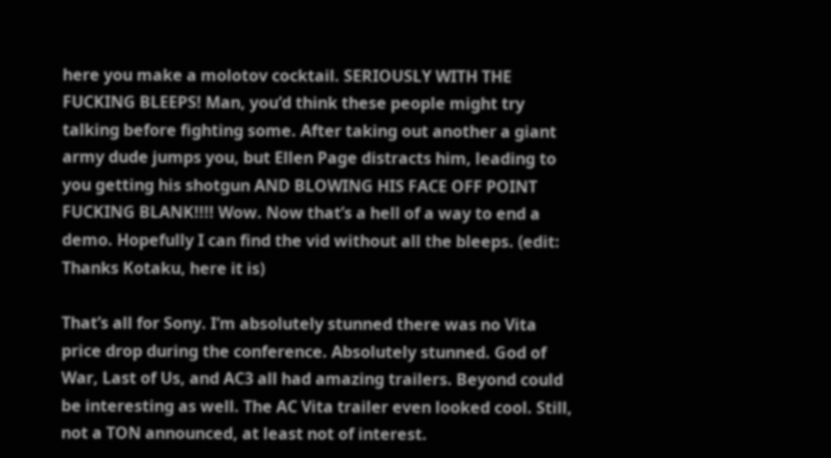here you make a molotov cocktail. SERIOUSLY WITH THE FUCKING BLEEPS! Man, you’d think these people might try talking before fighting some. After taking out another a giant army dude jumps you, but Ellen Page distracts him, leading to you getting his shotgun AND BLOWING HIS FACE OFF POINT FUCKING BLANK!!!! Wow. Now that’s a hell of a way to end a demo. Hopefully I can find the vid without all the bleeps. (edit: Thanks Kotaku, here it is)

That’s all for Sony. I’m absolutely stunned there was no Vita price drop during the conference. Absolutely stunned. God of War, Last of Us, and AC3 all had amazing trailers. Beyond could be interesting as well. The AC Vita trailer even looked cool. Still, not a TON announced, at least not of interest.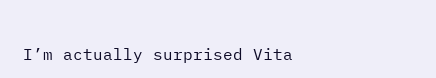I’m actually surprised Vita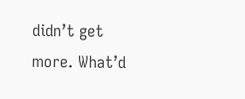didn’t get more. What’d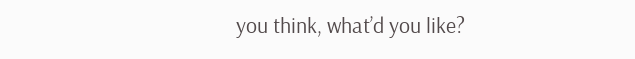you think, what’d you like?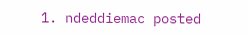1. ndeddiemac posted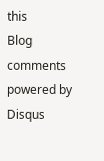this
Blog comments powered by Disqus